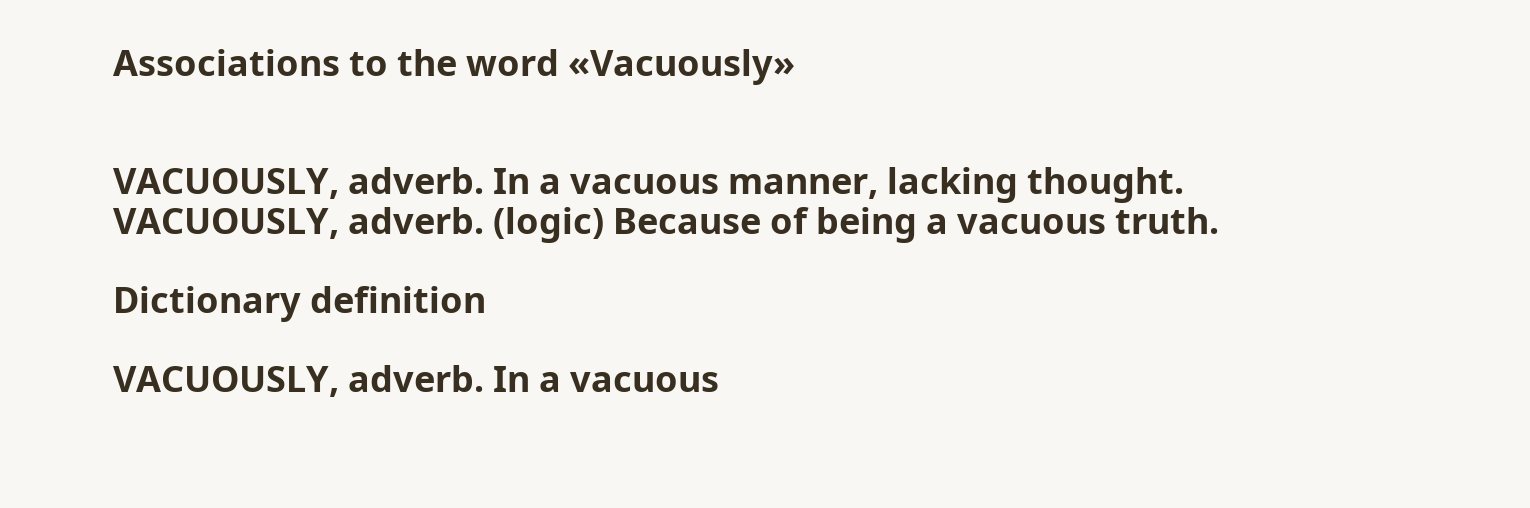Associations to the word «Vacuously»


VACUOUSLY, adverb. In a vacuous manner, lacking thought.
VACUOUSLY, adverb. (logic) Because of being a vacuous truth.

Dictionary definition

VACUOUSLY, adverb. In a vacuous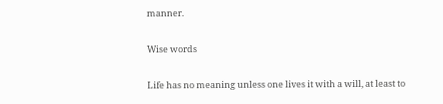manner.

Wise words

Life has no meaning unless one lives it with a will, at least to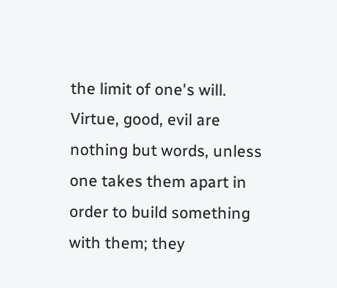the limit of one's will. Virtue, good, evil are nothing but words, unless one takes them apart in order to build something with them; they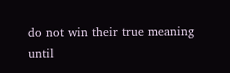do not win their true meaning until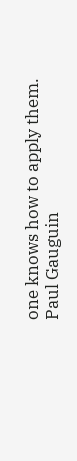one knows how to apply them.
Paul Gauguin